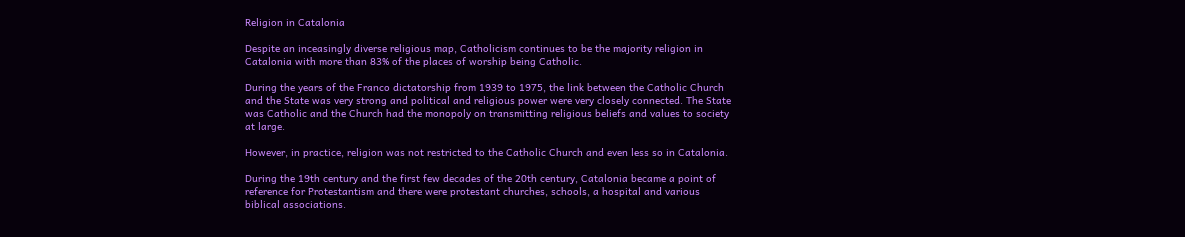Religion in Catalonia

Despite an inceasingly diverse religious map, Catholicism continues to be the majority religion in Catalonia with more than 83% of the places of worship being Catholic.

During the years of the Franco dictatorship from 1939 to 1975, the link between the Catholic Church and the State was very strong and political and religious power were very closely connected. The State was Catholic and the Church had the monopoly on transmitting religious beliefs and values to society at large.

However, in practice, religion was not restricted to the Catholic Church and even less so in Catalonia.

During the 19th century and the first few decades of the 20th century, Catalonia became a point of reference for Protestantism and there were protestant churches, schools, a hospital and various biblical associations.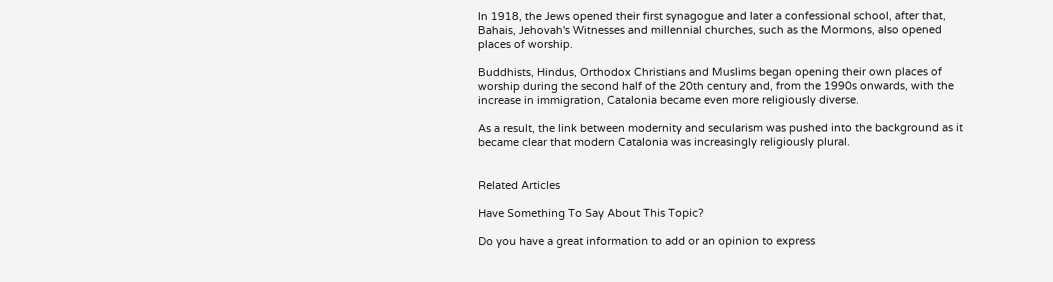In 1918, the Jews opened their first synagogue and later a confessional school, after that, Bahais, Jehovah's Witnesses and millennial churches, such as the Mormons, also opened places of worship.

Buddhists, Hindus, Orthodox Christians and Muslims began opening their own places of worship during the second half of the 20th century and, from the 1990s onwards, with the increase in immigration, Catalonia became even more religiously diverse.

As a result, the link between modernity and secularism was pushed into the background as it became clear that modern Catalonia was increasingly religiously plural.


Related Articles

Have Something To Say About This Topic?

Do you have a great information to add or an opinion to express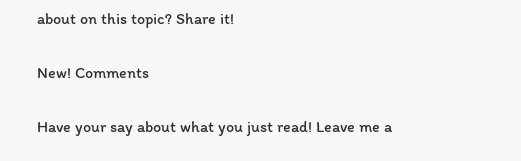about on this topic? Share it!

New! Comments

Have your say about what you just read! Leave me a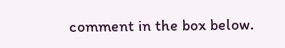comment in the box below.